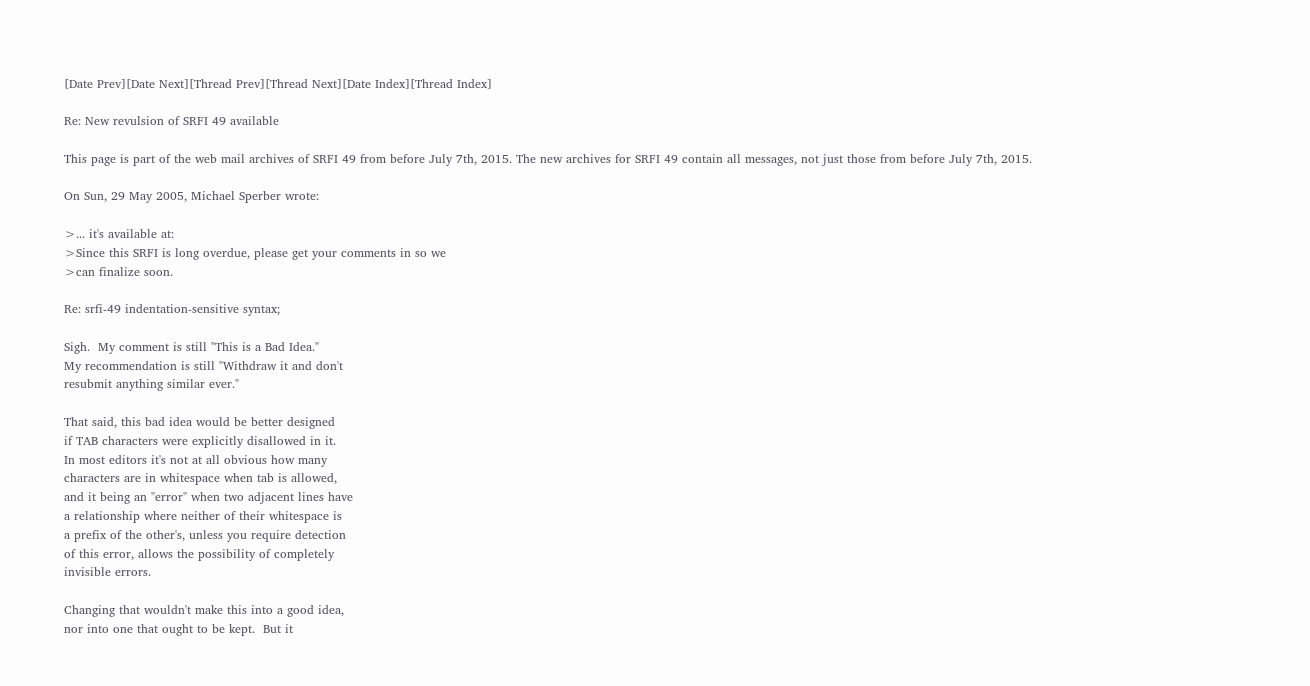[Date Prev][Date Next][Thread Prev][Thread Next][Date Index][Thread Index]

Re: New revulsion of SRFI 49 available

This page is part of the web mail archives of SRFI 49 from before July 7th, 2015. The new archives for SRFI 49 contain all messages, not just those from before July 7th, 2015.

On Sun, 29 May 2005, Michael Sperber wrote:

>... it's available at:
>Since this SRFI is long overdue, please get your comments in so we
>can finalize soon.

Re: srfi-49 indentation-sensitive syntax;

Sigh.  My comment is still "This is a Bad Idea."
My recommendation is still "Withdraw it and don't
resubmit anything similar ever."

That said, this bad idea would be better designed
if TAB characters were explicitly disallowed in it.
In most editors it's not at all obvious how many
characters are in whitespace when tab is allowed,
and it being an "error" when two adjacent lines have
a relationship where neither of their whitespace is
a prefix of the other's, unless you require detection
of this error, allows the possibility of completely
invisible errors.

Changing that wouldn't make this into a good idea,
nor into one that ought to be kept.  But it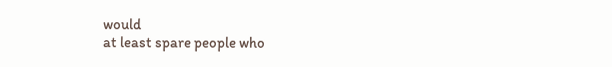would
at least spare people who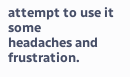attempt to use it some
headaches and frustration.